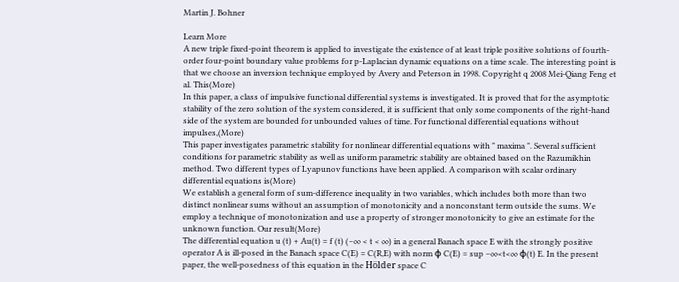Martin J. Bohner

Learn More
A new triple fixed-point theorem is applied to investigate the existence of at least triple positive solutions of fourth-order four-point boundary value problems for p-Laplacian dynamic equations on a time scale. The interesting point is that we choose an inversion technique employed by Avery and Peterson in 1998. Copyright q 2008 Mei-Qiang Feng et al. This(More)
In this paper, a class of impulsive functional differential systems is investigated. It is proved that for the asymptotic stability of the zero solution of the system considered, it is sufficient that only some components of the right-hand side of the system are bounded for unbounded values of time. For functional differential equations without impulses,(More)
This paper investigates parametric stability for nonlinear differential equations with " maxima ". Several sufficient conditions for parametric stability as well as uniform parametric stability are obtained based on the Razumikhin method. Two different types of Lyapunov functions have been applied. A comparison with scalar ordinary differential equations is(More)
We establish a general form of sum-difference inequality in two variables, which includes both more than two distinct nonlinear sums without an assumption of monotonicity and a nonconstant term outside the sums. We employ a technique of monotonization and use a property of stronger monotonicity to give an estimate for the unknown function. Our result(More)
The differential equation u (t) + Au(t) = f (t) (−∞ < t < ∞) in a general Banach space E with the strongly positive operator A is ill-posed in the Banach space C(E) = C(R,E) with norm ϕ C(E) = sup −∞<t<∞ ϕ(t) E. In the present paper, the well-posedness of this equation in the Hölder space C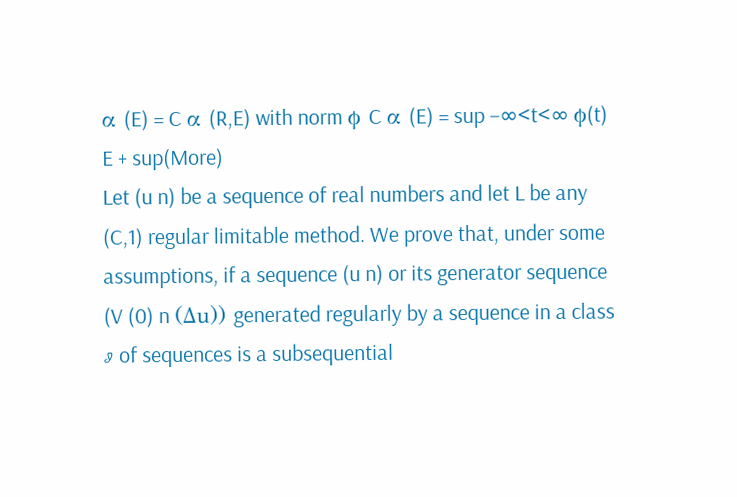α (E) = C α (R,E) with norm ϕ C α (E) = sup −∞<t<∞ ϕ(t) E + sup(More)
Let (u n) be a sequence of real numbers and let L be any (C,1) regular limitable method. We prove that, under some assumptions, if a sequence (u n) or its generator sequence (V (0) n (Δu)) generated regularly by a sequence in a class Ꮽ of sequences is a subsequential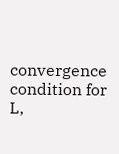convergence condition for L,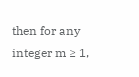then for any integer m ≥ 1,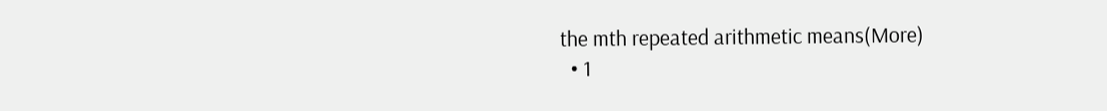the mth repeated arithmetic means(More)
  • 1